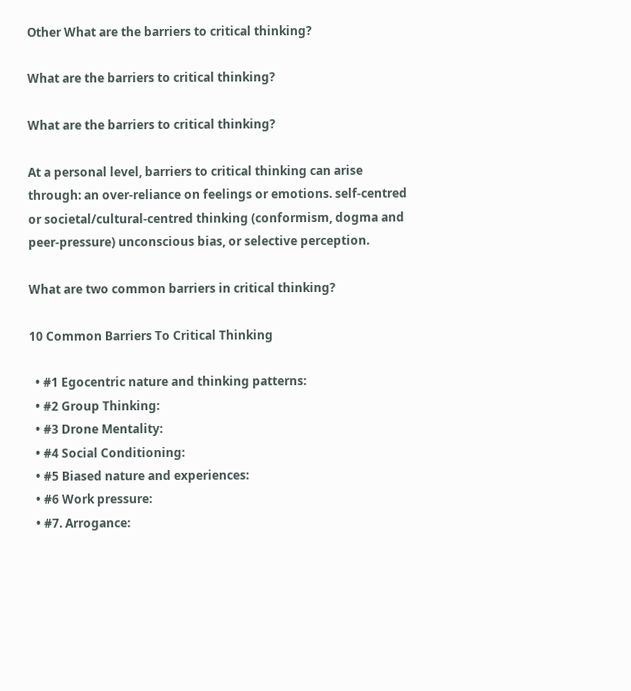Other What are the barriers to critical thinking?

What are the barriers to critical thinking?

What are the barriers to critical thinking?

At a personal level, barriers to critical thinking can arise through: an over-reliance on feelings or emotions. self-centred or societal/cultural-centred thinking (conformism, dogma and peer-pressure) unconscious bias, or selective perception.

What are two common barriers in critical thinking?

10 Common Barriers To Critical Thinking

  • #1 Egocentric nature and thinking patterns:
  • #2 Group Thinking:
  • #3 Drone Mentality:
  • #4 Social Conditioning:
  • #5 Biased nature and experiences:
  • #6 Work pressure:
  • #7. Arrogance: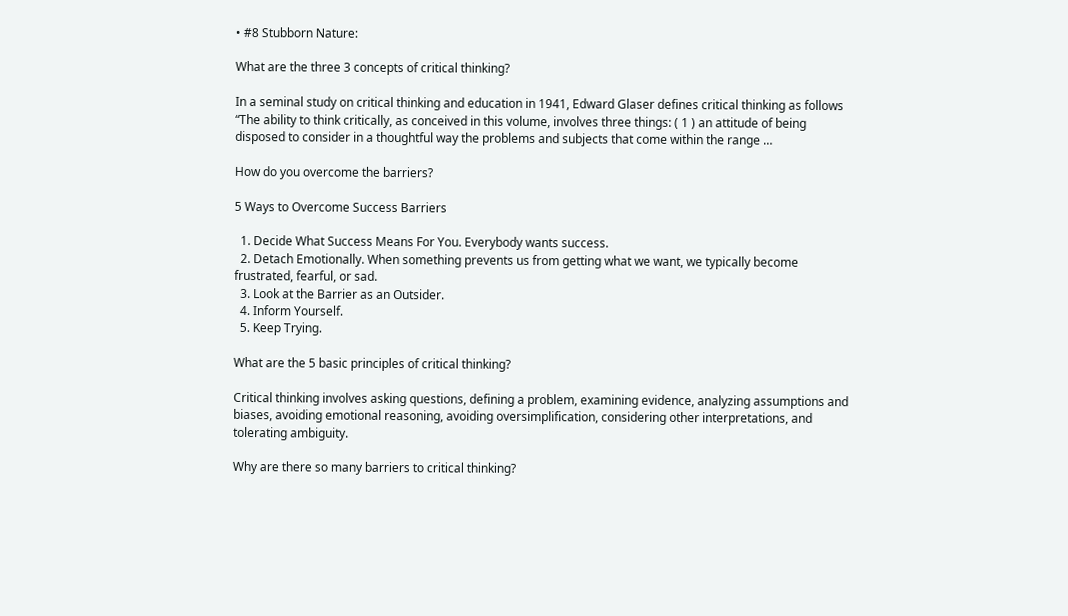• #8 Stubborn Nature:

What are the three 3 concepts of critical thinking?

In a seminal study on critical thinking and education in 1941, Edward Glaser defines critical thinking as follows “The ability to think critically, as conceived in this volume, involves three things: ( 1 ) an attitude of being disposed to consider in a thoughtful way the problems and subjects that come within the range …

How do you overcome the barriers?

5 Ways to Overcome Success Barriers

  1. Decide What Success Means For You. Everybody wants success.
  2. Detach Emotionally. When something prevents us from getting what we want, we typically become frustrated, fearful, or sad.
  3. Look at the Barrier as an Outsider.
  4. Inform Yourself.
  5. Keep Trying.

What are the 5 basic principles of critical thinking?

Critical thinking involves asking questions, defining a problem, examining evidence, analyzing assumptions and biases, avoiding emotional reasoning, avoiding oversimplification, considering other interpretations, and tolerating ambiguity.

Why are there so many barriers to critical thinking?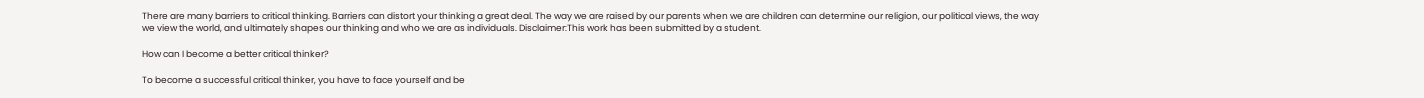There are many barriers to critical thinking. Barriers can distort your thinking a great deal. The way we are raised by our parents when we are children can determine our religion, our political views, the way we view the world, and ultimately shapes our thinking and who we are as individuals. Disclaimer:This work has been submitted by a student.

How can I become a better critical thinker?

To become a successful critical thinker, you have to face yourself and be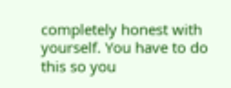completely honest with yourself. You have to do this so you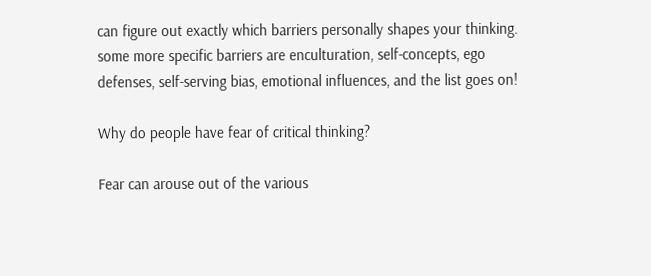can figure out exactly which barriers personally shapes your thinking. some more specific barriers are enculturation, self-concepts, ego defenses, self-serving bias, emotional influences, and the list goes on!

Why do people have fear of critical thinking?

Fear can arouse out of the various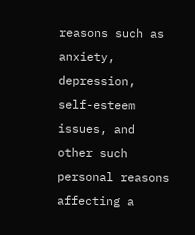reasons such as anxiety, depression, self-esteem issues, and other such personal reasons affecting a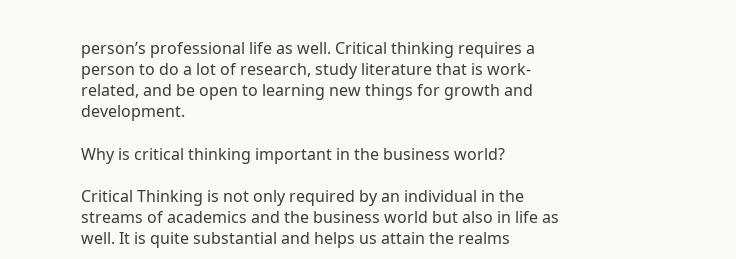person’s professional life as well. Critical thinking requires a person to do a lot of research, study literature that is work-related, and be open to learning new things for growth and development.

Why is critical thinking important in the business world?

Critical Thinking is not only required by an individual in the streams of academics and the business world but also in life as well. It is quite substantial and helps us attain the realms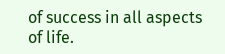of success in all aspects of life.